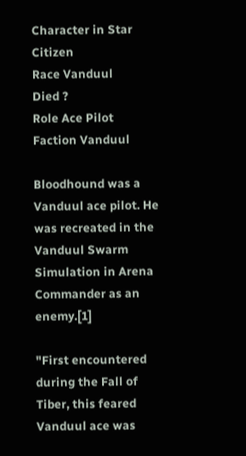Character in Star Citizen
Race Vanduul
Died ?
Role Ace Pilot
Faction Vanduul

Bloodhound was a Vanduul ace pilot. He was recreated in the Vanduul Swarm Simulation in Arena Commander as an enemy.[1]

"First encountered during the Fall of Tiber, this feared Vanduul ace was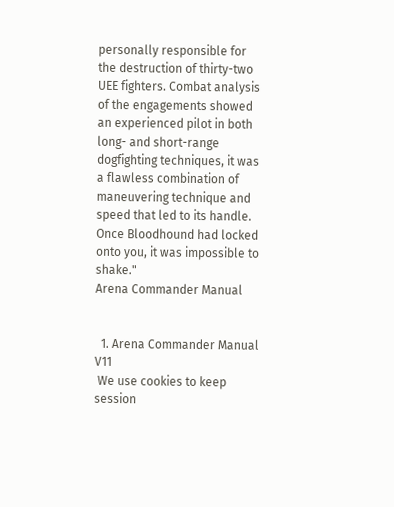personally responsible for the destruction of thirty-two UEE fighters. Combat analysis of the engagements showed an experienced pilot in both long- and short-range dogfighting techniques, it was a flawless combination of maneuvering technique and speed that led to its handle. Once Bloodhound had locked onto you, it was impossible to shake."
Arena Commander Manual


  1. Arena Commander Manual V11
 We use cookies to keep session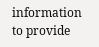information to provide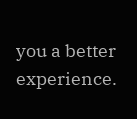you a better experience.